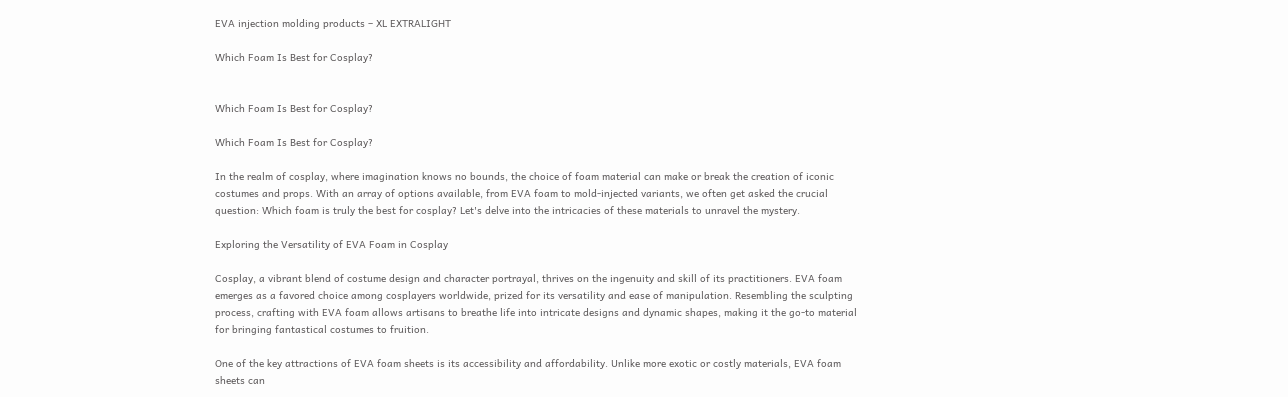EVA injection molding products – XL EXTRALIGHT

Which Foam Is Best for Cosplay?


Which Foam Is Best for Cosplay?

Which Foam Is Best for Cosplay?

In the realm of cosplay, where imagination knows no bounds, the choice of foam material can make or break the creation of iconic costumes and props. With an array of options available, from EVA foam to mold-injected variants, we often get asked the crucial question: Which foam is truly the best for cosplay? Let's delve into the intricacies of these materials to unravel the mystery.

Exploring the Versatility of EVA Foam in Cosplay

Cosplay, a vibrant blend of costume design and character portrayal, thrives on the ingenuity and skill of its practitioners. EVA foam emerges as a favored choice among cosplayers worldwide, prized for its versatility and ease of manipulation. Resembling the sculpting process, crafting with EVA foam allows artisans to breathe life into intricate designs and dynamic shapes, making it the go-to material for bringing fantastical costumes to fruition.

One of the key attractions of EVA foam sheets is its accessibility and affordability. Unlike more exotic or costly materials, EVA foam sheets can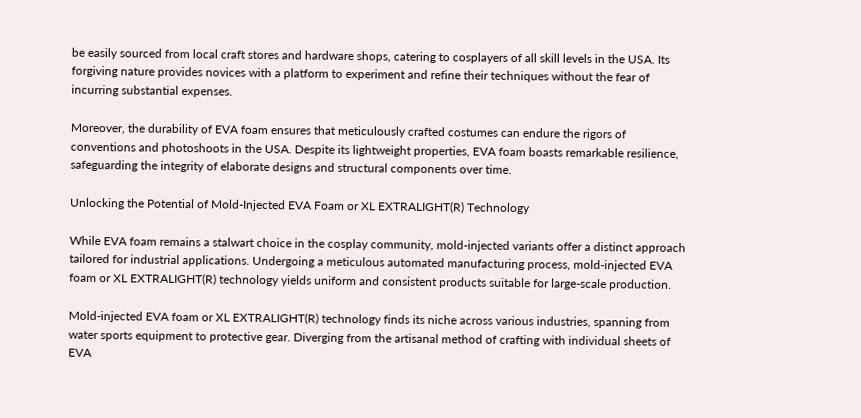be easily sourced from local craft stores and hardware shops, catering to cosplayers of all skill levels in the USA. Its forgiving nature provides novices with a platform to experiment and refine their techniques without the fear of incurring substantial expenses.

Moreover, the durability of EVA foam ensures that meticulously crafted costumes can endure the rigors of conventions and photoshoots in the USA. Despite its lightweight properties, EVA foam boasts remarkable resilience, safeguarding the integrity of elaborate designs and structural components over time.

Unlocking the Potential of Mold-Injected EVA Foam or XL EXTRALIGHT(R) Technology

While EVA foam remains a stalwart choice in the cosplay community, mold-injected variants offer a distinct approach tailored for industrial applications. Undergoing a meticulous automated manufacturing process, mold-injected EVA foam or XL EXTRALIGHT(R) technology yields uniform and consistent products suitable for large-scale production.

Mold-injected EVA foam or XL EXTRALIGHT(R) technology finds its niche across various industries, spanning from water sports equipment to protective gear. Diverging from the artisanal method of crafting with individual sheets of EVA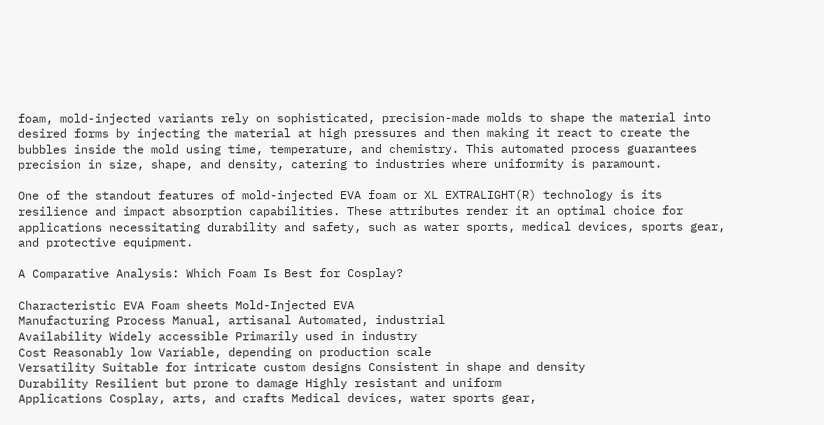foam, mold-injected variants rely on sophisticated, precision-made molds to shape the material into desired forms by injecting the material at high pressures and then making it react to create the bubbles inside the mold using time, temperature, and chemistry. This automated process guarantees precision in size, shape, and density, catering to industries where uniformity is paramount.

One of the standout features of mold-injected EVA foam or XL EXTRALIGHT(R) technology is its resilience and impact absorption capabilities. These attributes render it an optimal choice for applications necessitating durability and safety, such as water sports, medical devices, sports gear, and protective equipment.

A Comparative Analysis: Which Foam Is Best for Cosplay?

Characteristic EVA Foam sheets Mold-Injected EVA
Manufacturing Process Manual, artisanal Automated, industrial
Availability Widely accessible Primarily used in industry
Cost Reasonably low Variable, depending on production scale
Versatility Suitable for intricate custom designs Consistent in shape and density
Durability Resilient but prone to damage Highly resistant and uniform
Applications Cosplay, arts, and crafts Medical devices, water sports gear,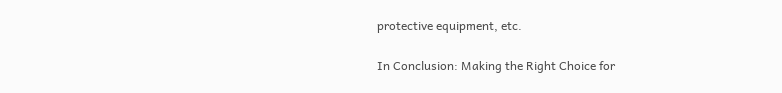protective equipment, etc.

In Conclusion: Making the Right Choice for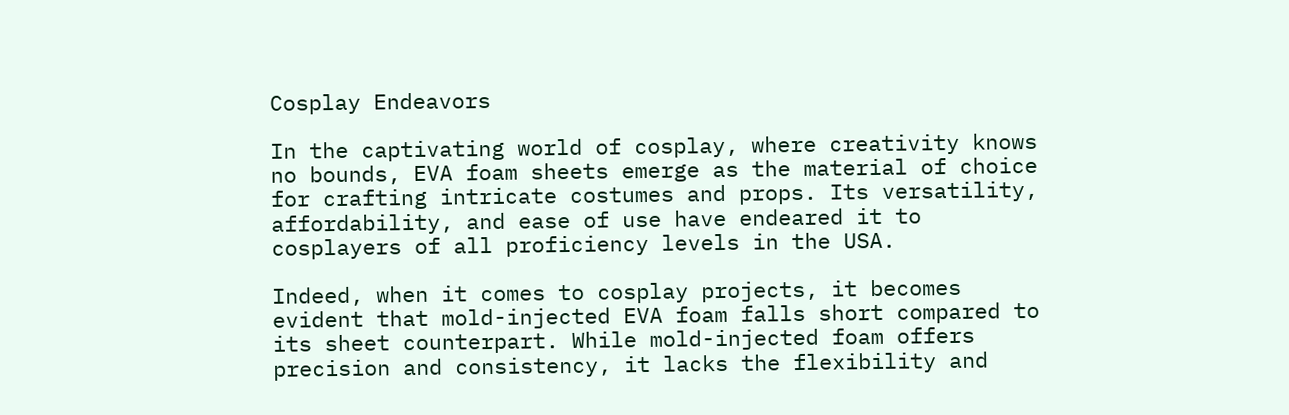Cosplay Endeavors

In the captivating world of cosplay, where creativity knows no bounds, EVA foam sheets emerge as the material of choice for crafting intricate costumes and props. Its versatility, affordability, and ease of use have endeared it to cosplayers of all proficiency levels in the USA.

Indeed, when it comes to cosplay projects, it becomes evident that mold-injected EVA foam falls short compared to its sheet counterpart. While mold-injected foam offers precision and consistency, it lacks the flexibility and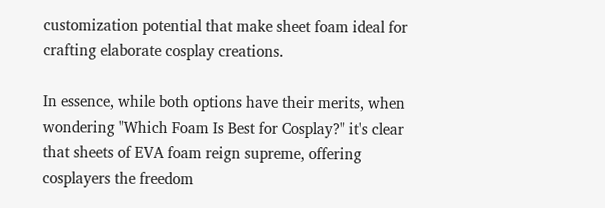customization potential that make sheet foam ideal for crafting elaborate cosplay creations.

In essence, while both options have their merits, when wondering "Which Foam Is Best for Cosplay?" it's clear that sheets of EVA foam reign supreme, offering cosplayers the freedom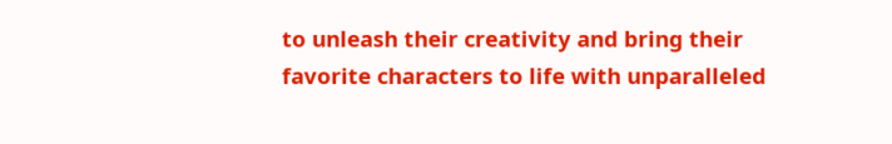to unleash their creativity and bring their favorite characters to life with unparalleled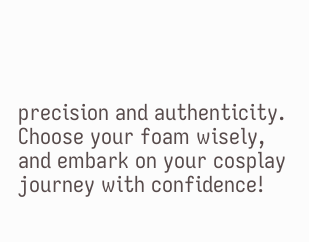precision and authenticity. Choose your foam wisely, and embark on your cosplay journey with confidence!